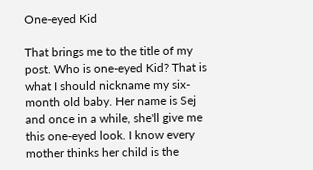One-eyed Kid

That brings me to the title of my post. Who is one-eyed Kid? That is what I should nickname my six-month old baby. Her name is Sej and once in a while, she'll give me this one-eyed look. I know every mother thinks her child is the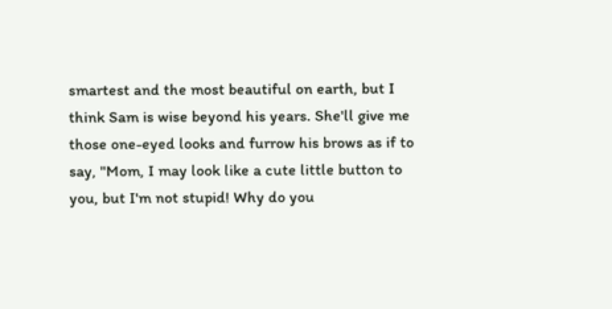smartest and the most beautiful on earth, but I think Sam is wise beyond his years. She'll give me those one-eyed looks and furrow his brows as if to say, "Mom, I may look like a cute little button to you, but I'm not stupid! Why do you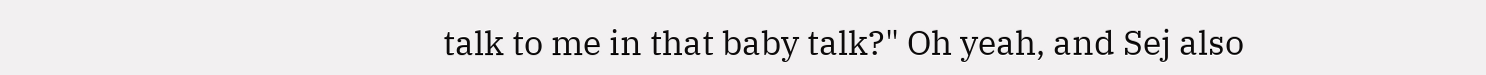talk to me in that baby talk?" Oh yeah, and Sej also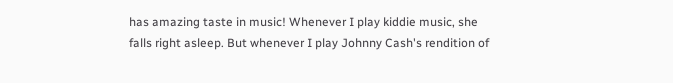has amazing taste in music! Whenever I play kiddie music, she falls right asleep. But whenever I play Johnny Cash's rendition of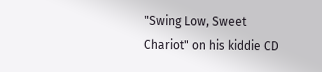"Swing Low, Sweet Chariot" on his kiddie CD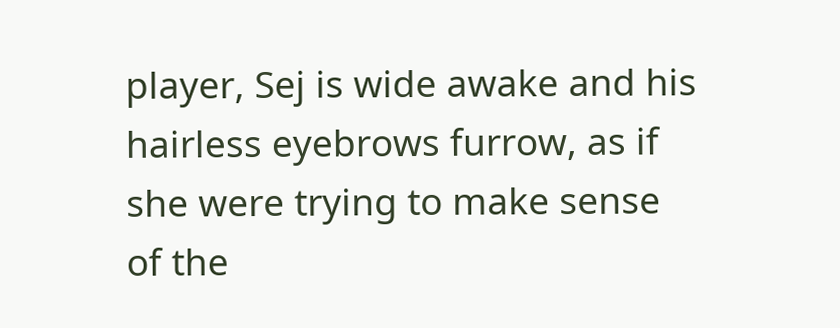player, Sej is wide awake and his hairless eyebrows furrow, as if she were trying to make sense of the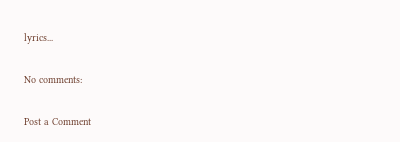lyrics...

No comments:

Post a Comment